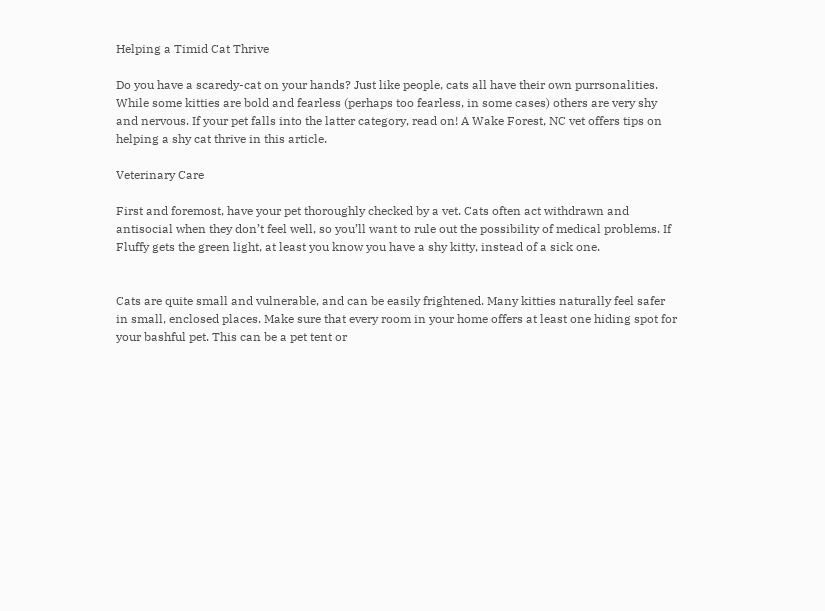Helping a Timid Cat Thrive

Do you have a scaredy-cat on your hands? Just like people, cats all have their own purrsonalities. While some kitties are bold and fearless (perhaps too fearless, in some cases) others are very shy and nervous. If your pet falls into the latter category, read on! A Wake Forest, NC vet offers tips on helping a shy cat thrive in this article.

Veterinary Care

First and foremost, have your pet thoroughly checked by a vet. Cats often act withdrawn and antisocial when they don’t feel well, so you’ll want to rule out the possibility of medical problems. If Fluffy gets the green light, at least you know you have a shy kitty, instead of a sick one.


Cats are quite small and vulnerable, and can be easily frightened. Many kitties naturally feel safer in small, enclosed places. Make sure that every room in your home offers at least one hiding spot for your bashful pet. This can be a pet tent or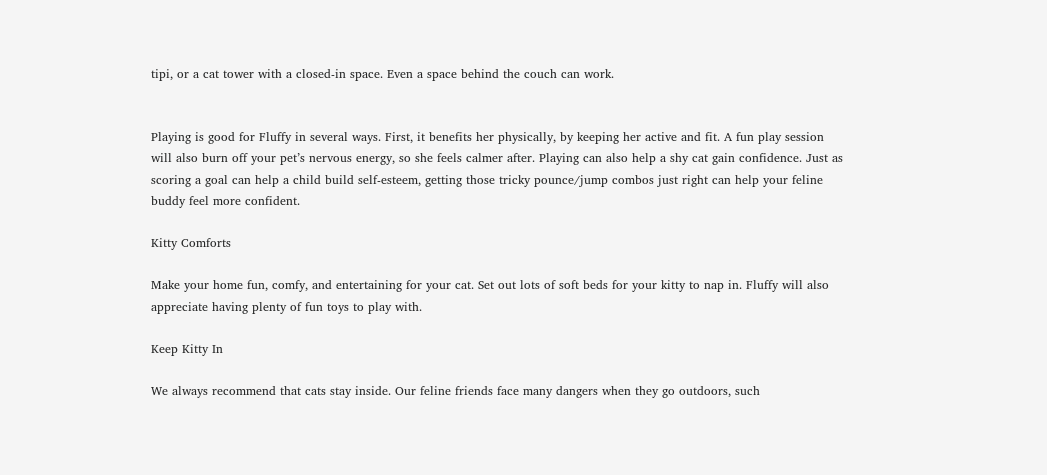tipi, or a cat tower with a closed-in space. Even a space behind the couch can work.


Playing is good for Fluffy in several ways. First, it benefits her physically, by keeping her active and fit. A fun play session will also burn off your pet’s nervous energy, so she feels calmer after. Playing can also help a shy cat gain confidence. Just as scoring a goal can help a child build self-esteem, getting those tricky pounce/jump combos just right can help your feline buddy feel more confident.

Kitty Comforts

Make your home fun, comfy, and entertaining for your cat. Set out lots of soft beds for your kitty to nap in. Fluffy will also appreciate having plenty of fun toys to play with.

Keep Kitty In

We always recommend that cats stay inside. Our feline friends face many dangers when they go outdoors, such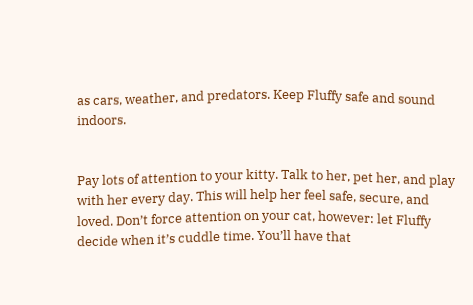as cars, weather, and predators. Keep Fluffy safe and sound indoors.


Pay lots of attention to your kitty. Talk to her, pet her, and play with her every day. This will help her feel safe, secure, and loved. Don’t force attention on your cat, however: let Fluffy decide when it’s cuddle time. You’ll have that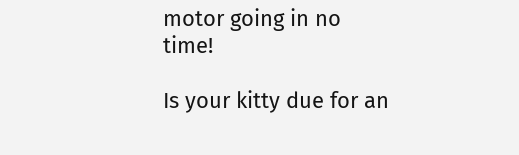motor going in no time!

Is your kitty due for an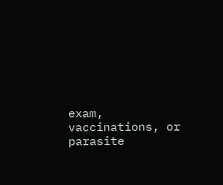exam, vaccinations, or parasite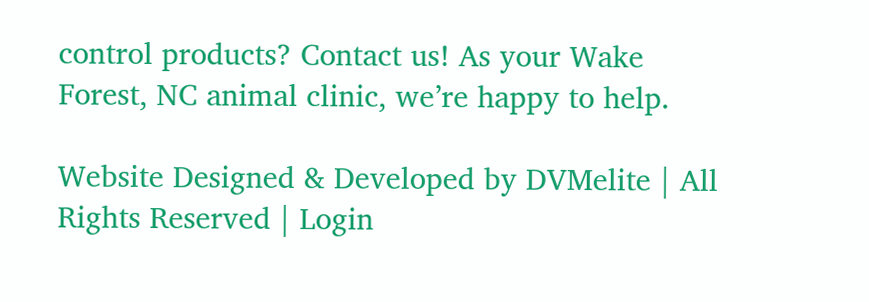control products? Contact us! As your Wake Forest, NC animal clinic, we’re happy to help.

Website Designed & Developed by DVMelite | All Rights Reserved | Login